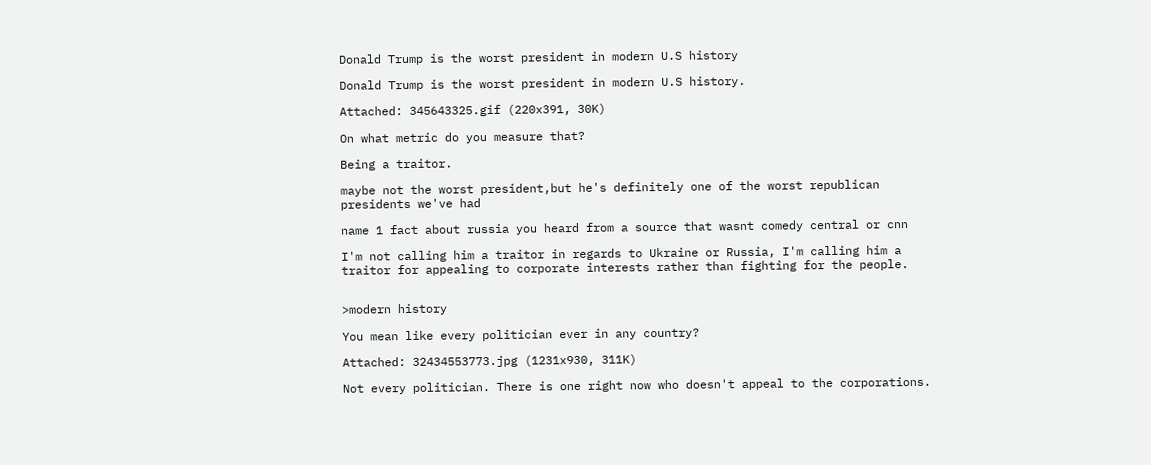Donald Trump is the worst president in modern U.S history

Donald Trump is the worst president in modern U.S history.

Attached: 345643325.gif (220x391, 30K)

On what metric do you measure that?

Being a traitor.

maybe not the worst president,but he's definitely one of the worst republican presidents we've had

name 1 fact about russia you heard from a source that wasnt comedy central or cnn

I'm not calling him a traitor in regards to Ukraine or Russia, I'm calling him a traitor for appealing to corporate interests rather than fighting for the people.


>modern history

You mean like every politician ever in any country?

Attached: 32434553773.jpg (1231x930, 311K)

Not every politician. There is one right now who doesn't appeal to the corporations.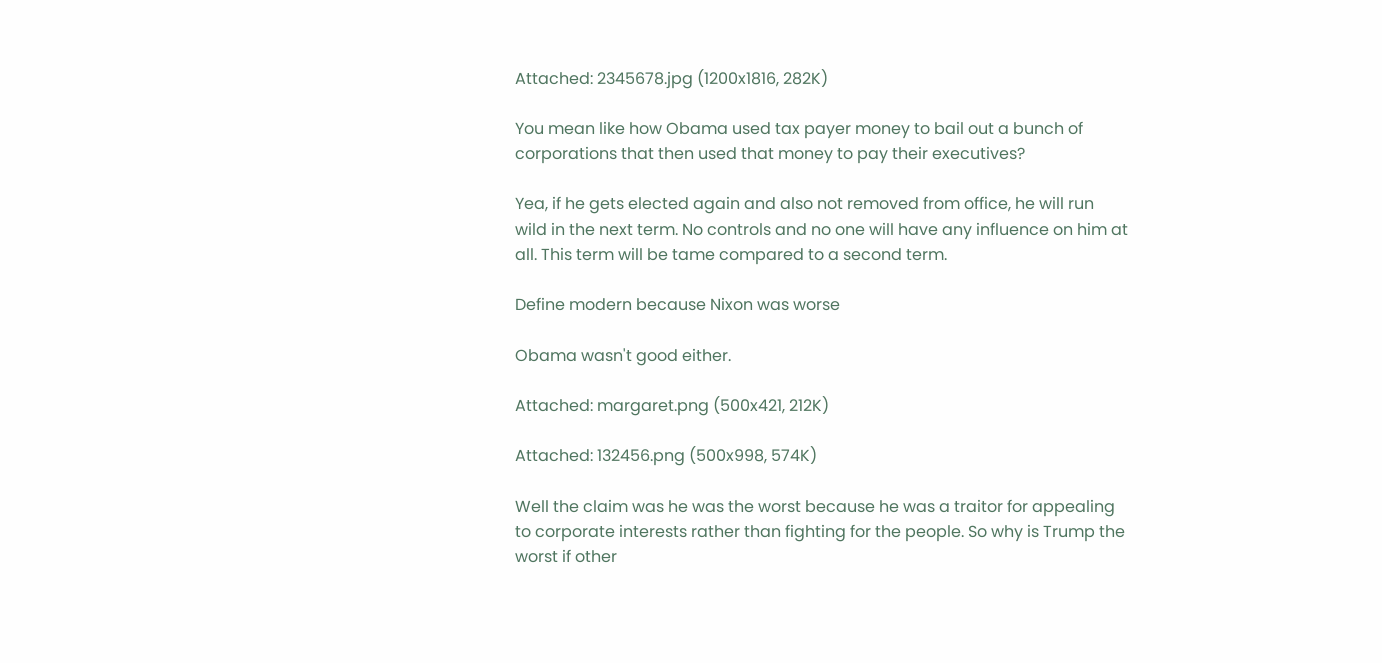Attached: 2345678.jpg (1200x1816, 282K)

You mean like how Obama used tax payer money to bail out a bunch of corporations that then used that money to pay their executives?

Yea, if he gets elected again and also not removed from office, he will run wild in the next term. No controls and no one will have any influence on him at all. This term will be tame compared to a second term.

Define modern because Nixon was worse

Obama wasn't good either.

Attached: margaret.png (500x421, 212K)

Attached: 132456.png (500x998, 574K)

Well the claim was he was the worst because he was a traitor for appealing to corporate interests rather than fighting for the people. So why is Trump the worst if other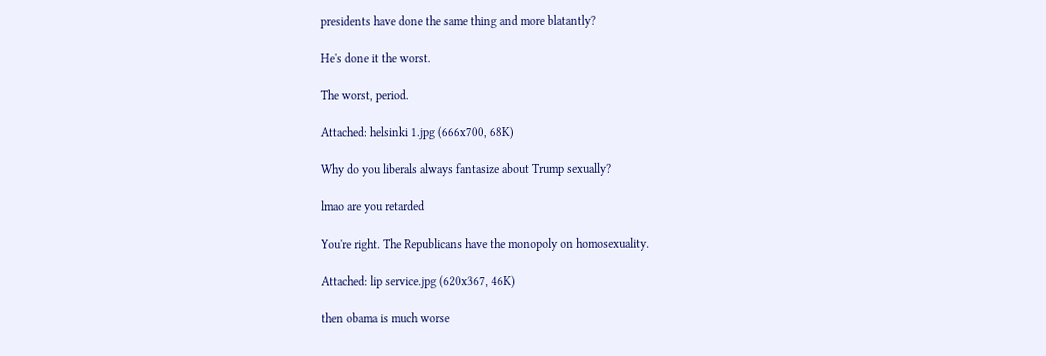presidents have done the same thing and more blatantly?

He's done it the worst.

The worst, period.

Attached: helsinki 1.jpg (666x700, 68K)

Why do you liberals always fantasize about Trump sexually?

lmao are you retarded

You're right. The Republicans have the monopoly on homosexuality.

Attached: lip service.jpg (620x367, 46K)

then obama is much worse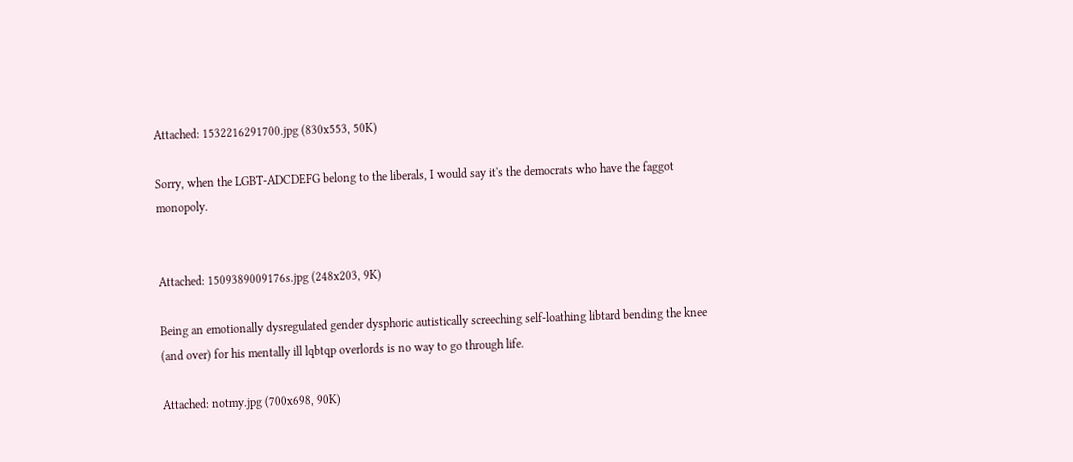Attached: 1532216291700.jpg (830x553, 50K)

Sorry, when the LGBT-ADCDEFG belong to the liberals, I would say it's the democrats who have the faggot monopoly.


Attached: 1509389009176s.jpg (248x203, 9K)

Being an emotionally dysregulated gender dysphoric autistically screeching self-loathing libtard bending the knee (and over) for his mentally ill lqbtqp overlords is no way to go through life.

Attached: notmy.jpg (700x698, 90K)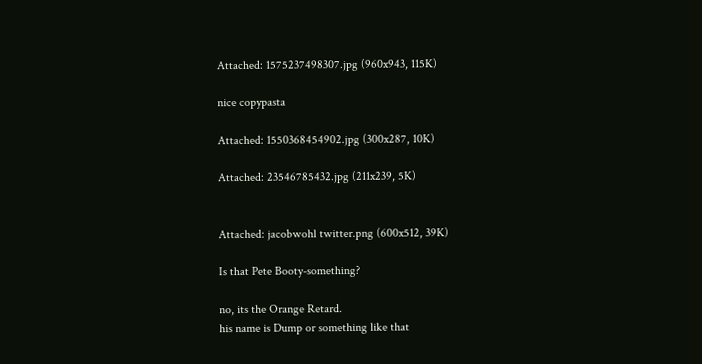Attached: 1575237498307.jpg (960x943, 115K)

nice copypasta

Attached: 1550368454902.jpg (300x287, 10K)

Attached: 23546785432.jpg (211x239, 5K)


Attached: jacobwohl twitter.png (600x512, 39K)

Is that Pete Booty-something?

no, its the Orange Retard.
his name is Dump or something like that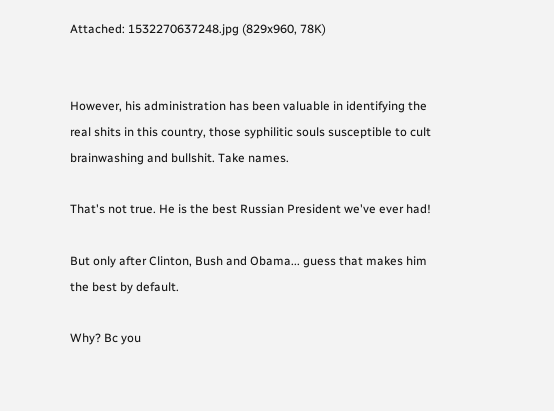Attached: 1532270637248.jpg (829x960, 78K)


However, his administration has been valuable in identifying the real shits in this country, those syphilitic souls susceptible to cult brainwashing and bullshit. Take names.

That's not true. He is the best Russian President we've ever had!

But only after Clinton, Bush and Obama... guess that makes him the best by default.

Why? Bc you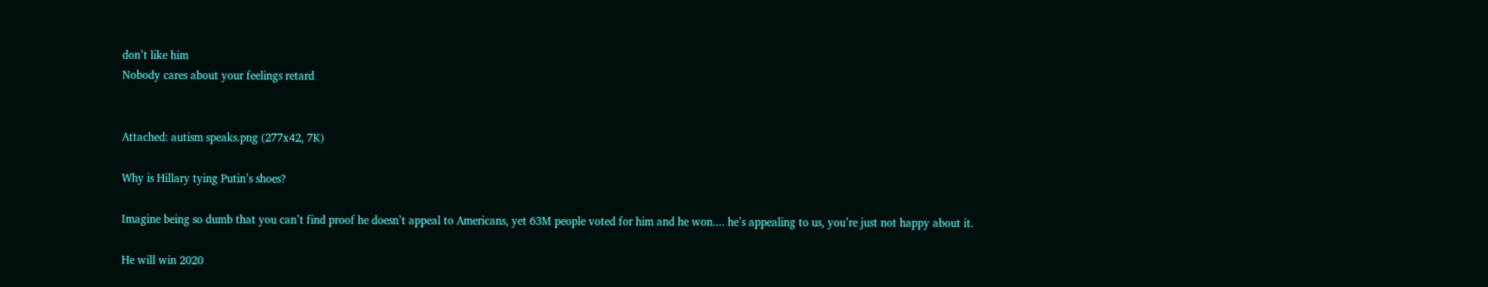don’t like him
Nobody cares about your feelings retard


Attached: autism speaks.png (277x42, 7K)

Why is Hillary tying Putin’s shoes?

Imagine being so dumb that you can’t find proof he doesn’t appeal to Americans, yet 63M people voted for him and he won.... he’s appealing to us, you’re just not happy about it.

He will win 2020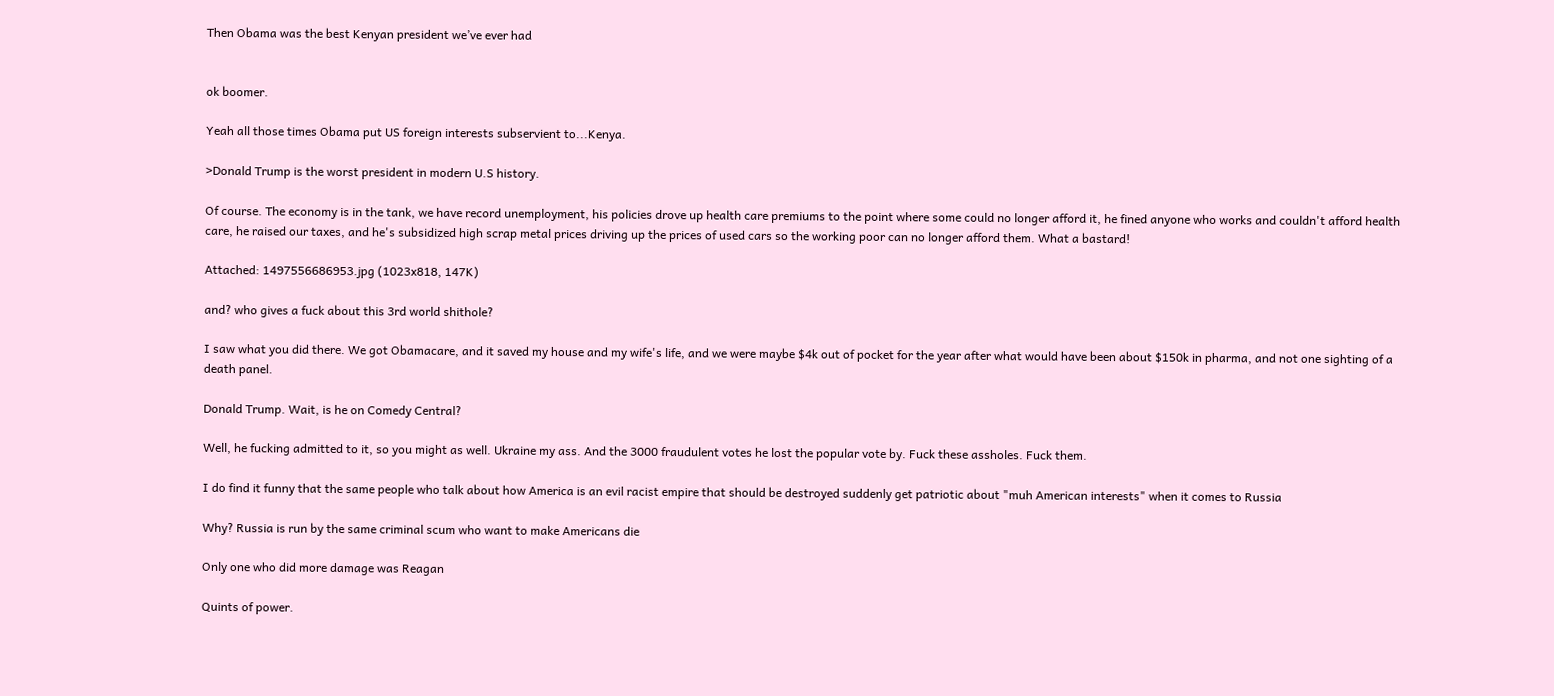Then Obama was the best Kenyan president we’ve ever had


ok boomer.

Yeah all those times Obama put US foreign interests subservient to...Kenya.

>Donald Trump is the worst president in modern U.S history.

Of course. The economy is in the tank, we have record unemployment, his policies drove up health care premiums to the point where some could no longer afford it, he fined anyone who works and couldn't afford health care, he raised our taxes, and he's subsidized high scrap metal prices driving up the prices of used cars so the working poor can no longer afford them. What a bastard!

Attached: 1497556686953.jpg (1023x818, 147K)

and? who gives a fuck about this 3rd world shithole?

I saw what you did there. We got Obamacare, and it saved my house and my wife's life, and we were maybe $4k out of pocket for the year after what would have been about $150k in pharma, and not one sighting of a death panel.

Donald Trump. Wait, is he on Comedy Central?

Well, he fucking admitted to it, so you might as well. Ukraine my ass. And the 3000 fraudulent votes he lost the popular vote by. Fuck these assholes. Fuck them.

I do find it funny that the same people who talk about how America is an evil racist empire that should be destroyed suddenly get patriotic about "muh American interests" when it comes to Russia

Why? Russia is run by the same criminal scum who want to make Americans die

Only one who did more damage was Reagan

Quints of power.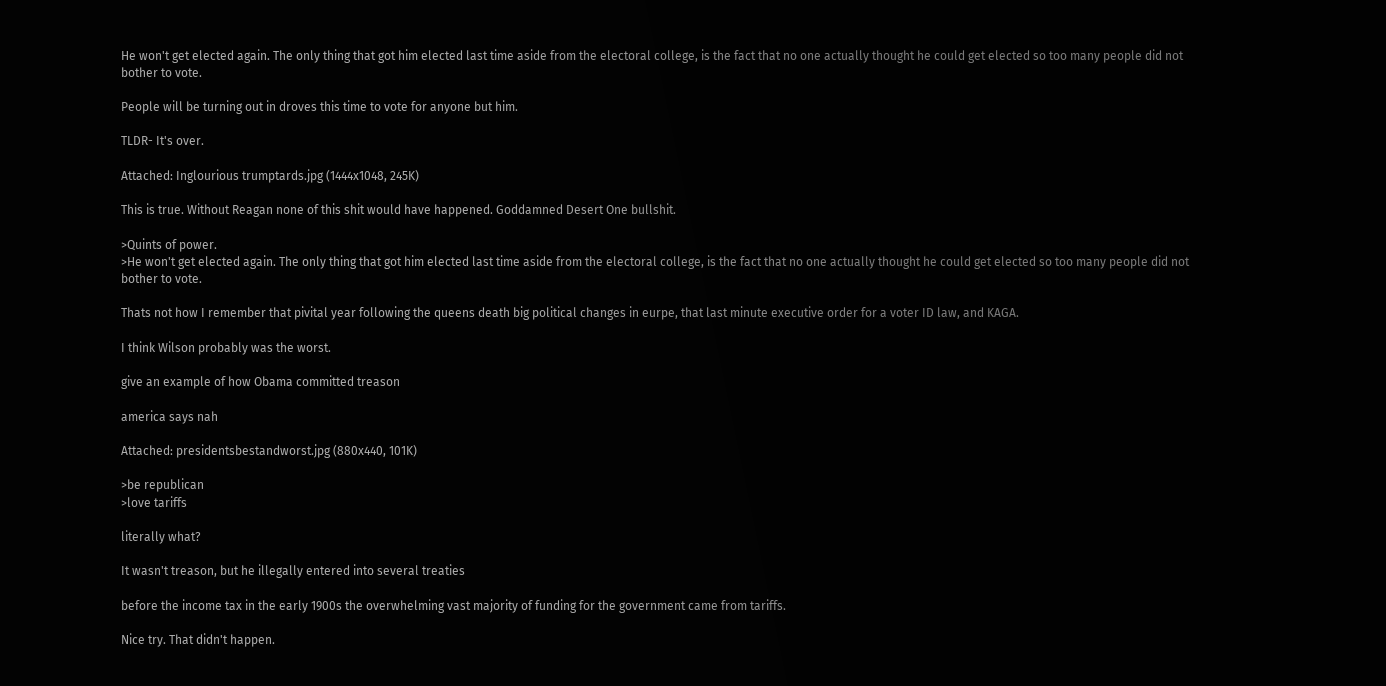He won't get elected again. The only thing that got him elected last time aside from the electoral college, is the fact that no one actually thought he could get elected so too many people did not bother to vote.

People will be turning out in droves this time to vote for anyone but him.

TLDR- It's over.

Attached: Inglourious trumptards.jpg (1444x1048, 245K)

This is true. Without Reagan none of this shit would have happened. Goddamned Desert One bullshit.

>Quints of power.
>He won't get elected again. The only thing that got him elected last time aside from the electoral college, is the fact that no one actually thought he could get elected so too many people did not bother to vote.

Thats not how I remember that pivital year following the queens death big political changes in eurpe, that last minute executive order for a voter ID law, and KAGA.

I think Wilson probably was the worst.

give an example of how Obama committed treason

america says nah

Attached: presidentsbestandworst.jpg (880x440, 101K)

>be republican
>love tariffs

literally what?

It wasn't treason, but he illegally entered into several treaties

before the income tax in the early 1900s the overwhelming vast majority of funding for the government came from tariffs.

Nice try. That didn't happen.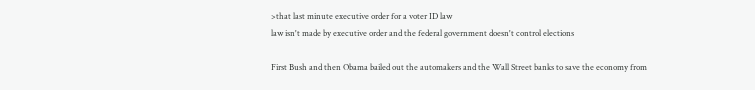>that last minute executive order for a voter ID law
law isn't made by executive order and the federal government doesn't control elections

First Bush and then Obama bailed out the automakers and the Wall Street banks to save the economy from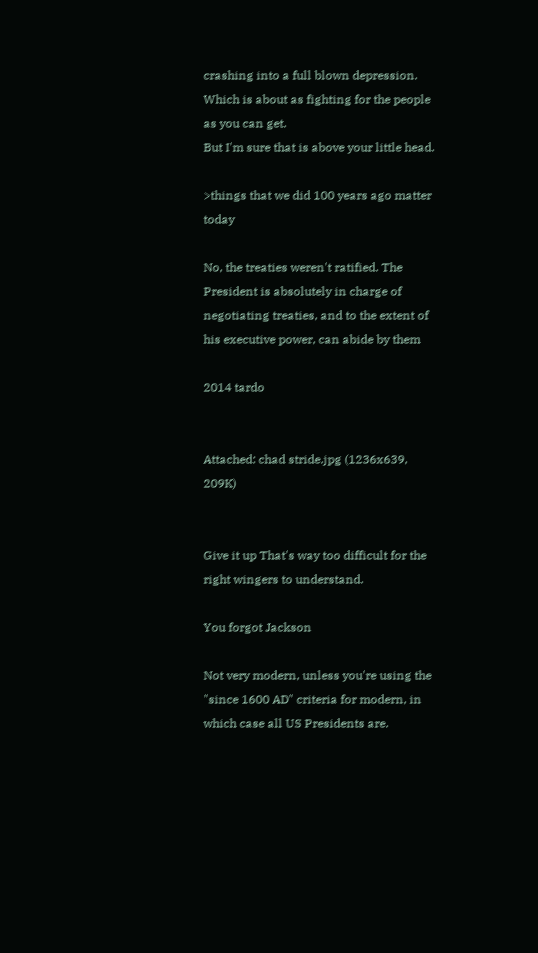crashing into a full blown depression. Which is about as fighting for the people as you can get.
But I'm sure that is above your little head.

>things that we did 100 years ago matter today

No, the treaties weren't ratified. The President is absolutely in charge of negotiating treaties, and to the extent of his executive power, can abide by them

2014 tardo


Attached: chad stride.jpg (1236x639, 209K)


Give it up That's way too difficult for the right wingers to understand.

You forgot Jackson

Not very modern, unless you're using the "since 1600 AD" criteria for modern, in which case all US Presidents are.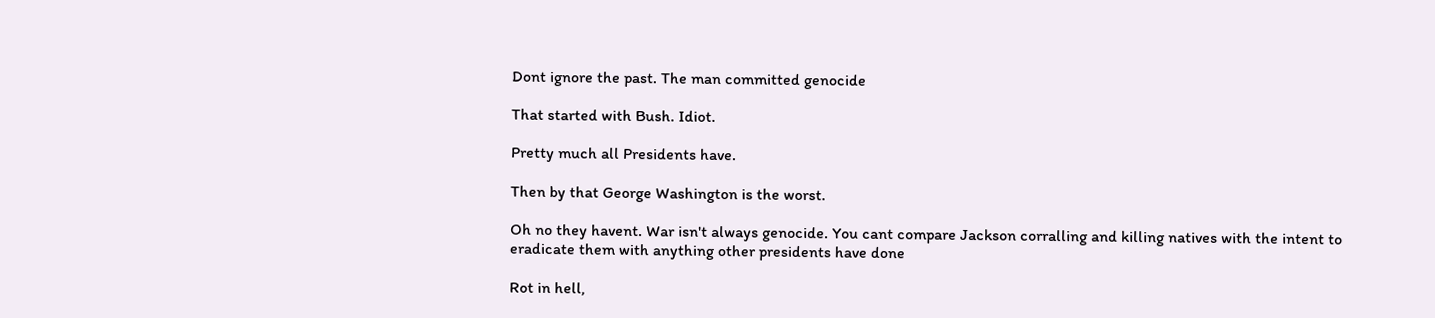Dont ignore the past. The man committed genocide

That started with Bush. Idiot.

Pretty much all Presidents have.

Then by that George Washington is the worst.

Oh no they havent. War isn't always genocide. You cant compare Jackson corralling and killing natives with the intent to eradicate them with anything other presidents have done

Rot in hell,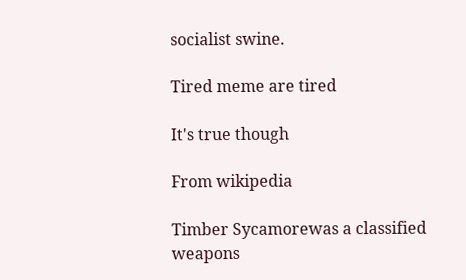socialist swine.

Tired meme are tired

It's true though

From wikipedia

Timber Sycamorewas a classified weapons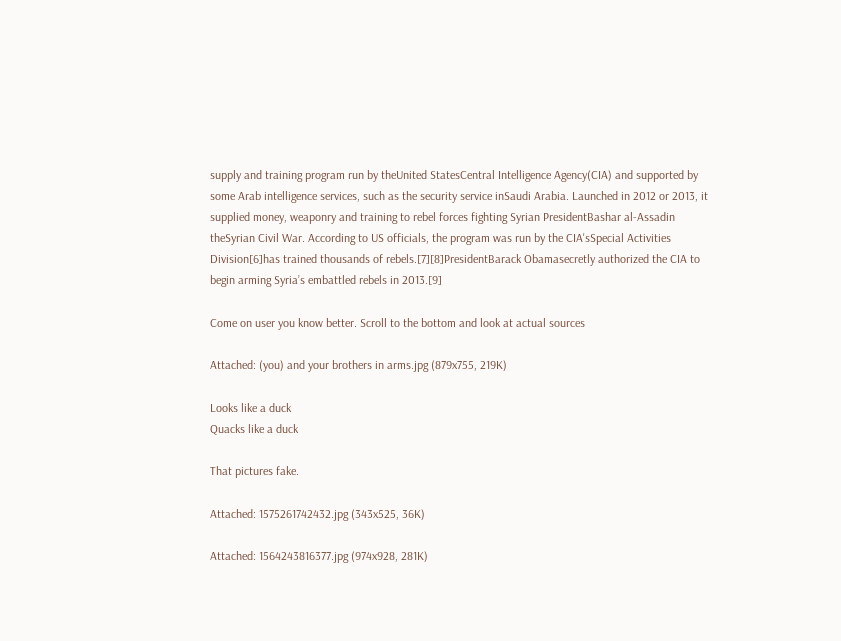supply and training program run by theUnited StatesCentral Intelligence Agency(CIA) and supported by some Arab intelligence services, such as the security service inSaudi Arabia. Launched in 2012 or 2013, it supplied money, weaponry and training to rebel forces fighting Syrian PresidentBashar al-Assadin theSyrian Civil War. According to US officials, the program was run by the CIA'sSpecial Activities Division[6]has trained thousands of rebels.[7][8]PresidentBarack Obamasecretly authorized the CIA to begin arming Syria’s embattled rebels in 2013.[9]

Come on user you know better. Scroll to the bottom and look at actual sources

Attached: (you) and your brothers in arms.jpg (879x755, 219K)

Looks like a duck
Quacks like a duck

That pictures fake.

Attached: 1575261742432.jpg (343x525, 36K)

Attached: 1564243816377.jpg (974x928, 281K)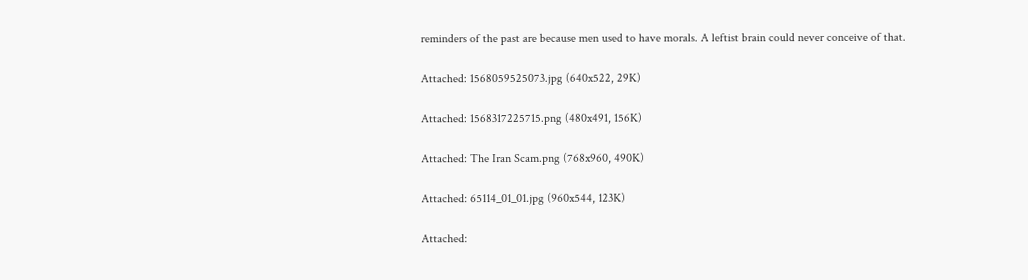reminders of the past are because men used to have morals. A leftist brain could never conceive of that.

Attached: 1568059525073.jpg (640x522, 29K)

Attached: 1568317225715.png (480x491, 156K)

Attached: The Iran Scam.png (768x960, 490K)

Attached: 65114_01_01.jpg (960x544, 123K)

Attached: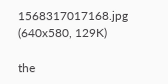1568317017168.jpg (640x580, 129K)

the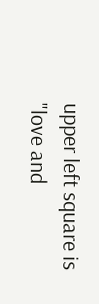upper left square is "love and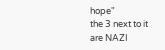hope"
the 3 next to it are NAZI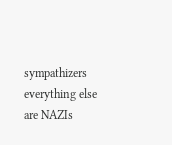sympathizers
everything else are NAZIs